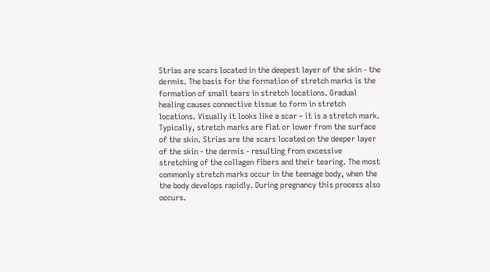Strias are scars located in the deepest layer of the skin - the dermis. The basis for the formation of stretch marks is the formation of small tears in stretch locations. Gradual healing causes connective tissue to form in stretch locations. Visually it looks like a scar – it is a stretch mark.
Typically, stretch marks are flat or lower from the surface of the skin. Strias are the scars located on the deeper layer of the skin - the dermis - resulting from excessive stretching of the collagen fibers and their tearing. The most commonly stretch marks occur in the teenage body, when the the body develops rapidly. During pregnancy this process also occurs.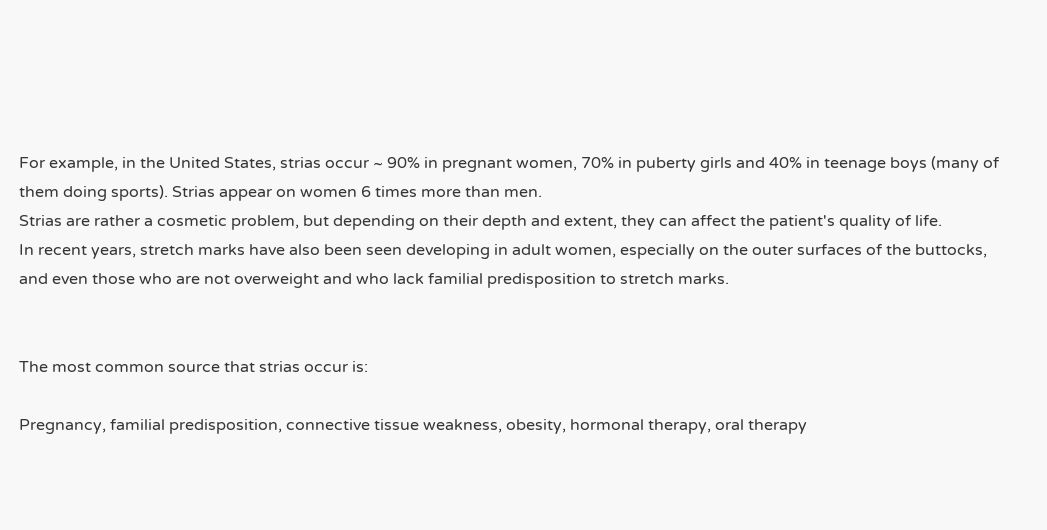For example, in the United States, strias occur ~ 90% in pregnant women, 70% in puberty girls and 40% in teenage boys (many of them doing sports). Strias appear on women 6 times more than men.
Strias are rather a cosmetic problem, but depending on their depth and extent, they can affect the patient's quality of life.
In recent years, stretch marks have also been seen developing in adult women, especially on the outer surfaces of the buttocks, and even those who are not overweight and who lack familial predisposition to stretch marks.


The most common source that strias occur is:

Pregnancy, familial predisposition, connective tissue weakness, obesity, hormonal therapy, oral therapy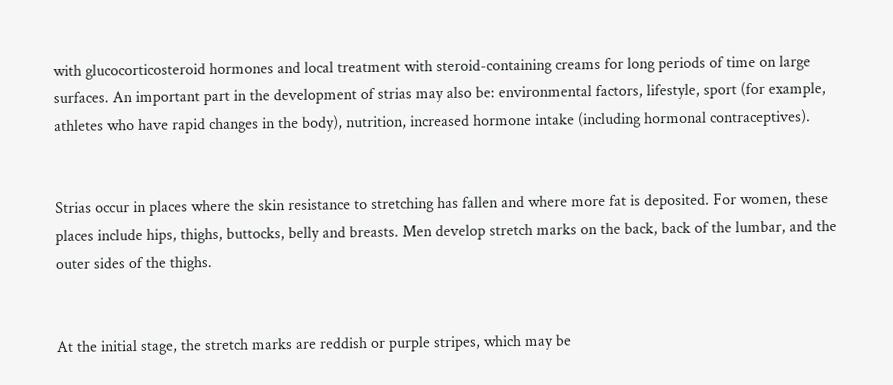with glucocorticosteroid hormones and local treatment with steroid-containing creams for long periods of time on large surfaces. An important part in the development of strias may also be: environmental factors, lifestyle, sport (for example, athletes who have rapid changes in the body), nutrition, increased hormone intake (including hormonal contraceptives).


Strias occur in places where the skin resistance to stretching has fallen and where more fat is deposited. For women, these places include hips, thighs, buttocks, belly and breasts. Men develop stretch marks on the back, back of the lumbar, and the outer sides of the thighs.


At the initial stage, the stretch marks are reddish or purple stripes, which may be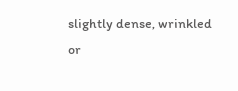slightly dense, wrinkled or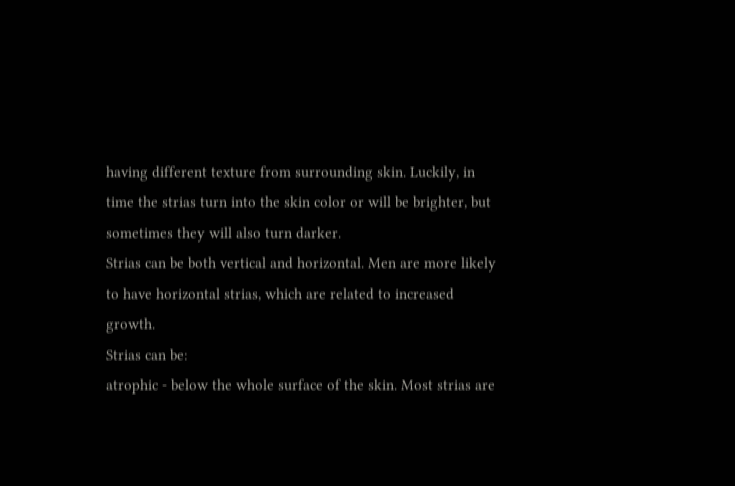having different texture from surrounding skin. Luckily, in time the strias turn into the skin color or will be brighter, but sometimes they will also turn darker.
Strias can be both vertical and horizontal. Men are more likely to have horizontal strias, which are related to increased growth.
Strias can be:
atrophic - below the whole surface of the skin. Most strias are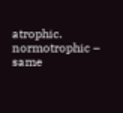atrophic.
normotrophic – same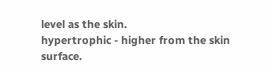level as the skin.
hypertrophic - higher from the skin surface.